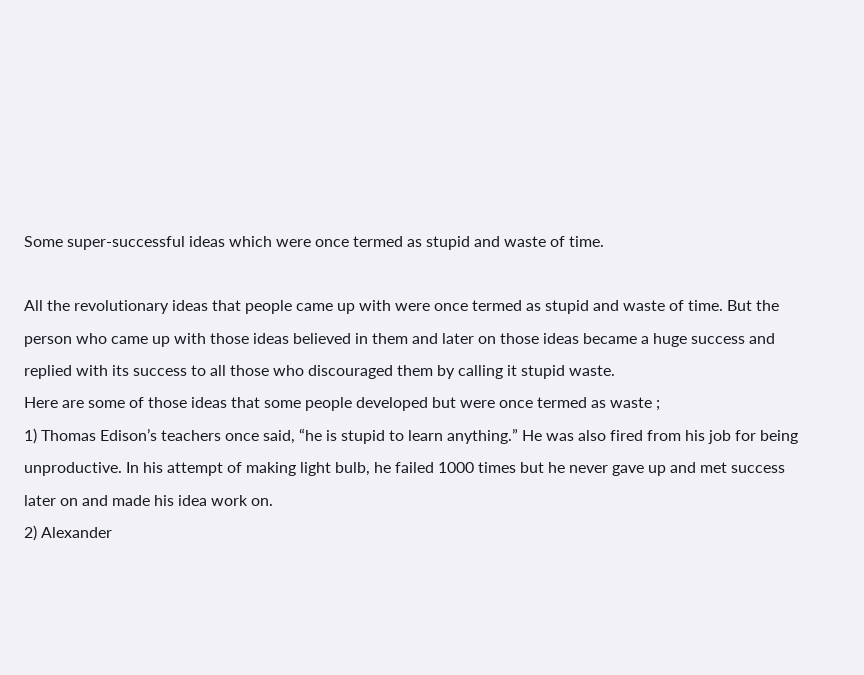Some super-successful ideas which were once termed as stupid and waste of time.

All the revolutionary ideas that people came up with were once termed as stupid and waste of time. But the person who came up with those ideas believed in them and later on those ideas became a huge success and replied with its success to all those who discouraged them by calling it stupid waste.
Here are some of those ideas that some people developed but were once termed as waste ;
1) Thomas Edison’s teachers once said, “he is stupid to learn anything.” He was also fired from his job for being unproductive. In his attempt of making light bulb, he failed 1000 times but he never gave up and met success later on and made his idea work on.
2) Alexander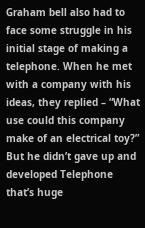Graham bell also had to face some struggle in his initial stage of making a telephone. When he met with a company with his ideas, they replied – “What use could this company make of an electrical toy?” But he didn’t gave up and developed Telephone that’s huge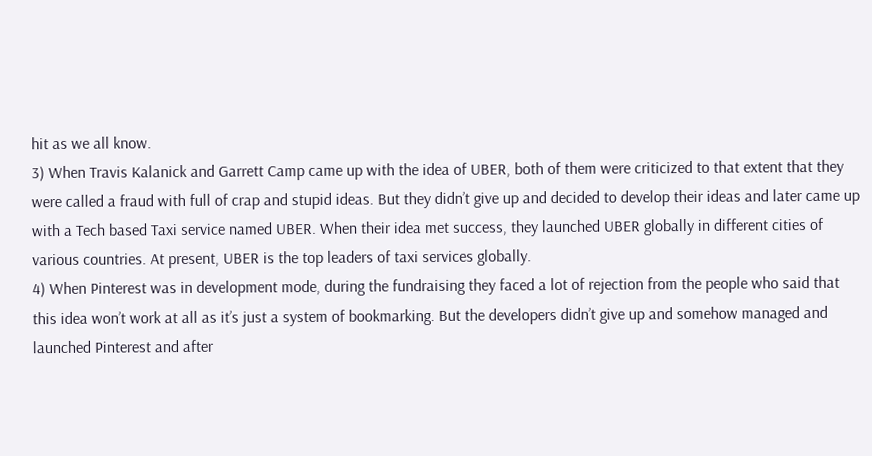hit as we all know.
3) When Travis Kalanick and Garrett Camp came up with the idea of UBER, both of them were criticized to that extent that they were called a fraud with full of crap and stupid ideas. But they didn’t give up and decided to develop their ideas and later came up with a Tech based Taxi service named UBER. When their idea met success, they launched UBER globally in different cities of various countries. At present, UBER is the top leaders of taxi services globally.
4) When Pinterest was in development mode, during the fundraising they faced a lot of rejection from the people who said that this idea won’t work at all as it’s just a system of bookmarking. But the developers didn’t give up and somehow managed and launched Pinterest and after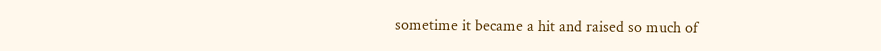sometime it became a hit and raised so much of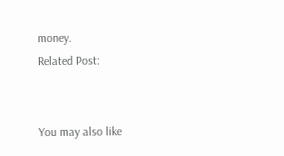money.
Related Post:


You may also like